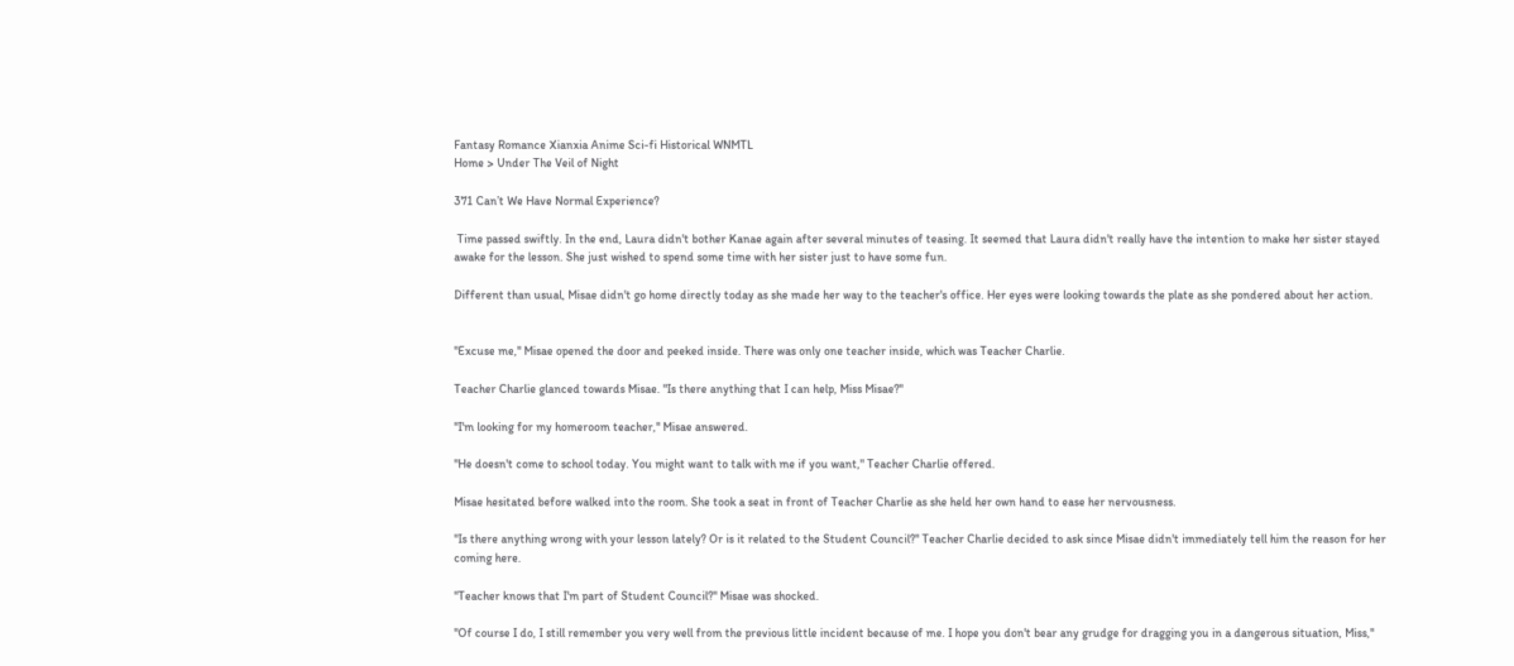Fantasy Romance Xianxia Anime Sci-fi Historical WNMTL
Home > Under The Veil of Night

371 Can’t We Have Normal Experience?

 Time passed swiftly. In the end, Laura didn't bother Kanae again after several minutes of teasing. It seemed that Laura didn't really have the intention to make her sister stayed awake for the lesson. She just wished to spend some time with her sister just to have some fun.

Different than usual, Misae didn't go home directly today as she made her way to the teacher's office. Her eyes were looking towards the plate as she pondered about her action.


"Excuse me," Misae opened the door and peeked inside. There was only one teacher inside, which was Teacher Charlie.

Teacher Charlie glanced towards Misae. "Is there anything that I can help, Miss Misae?"

"I'm looking for my homeroom teacher," Misae answered.

"He doesn't come to school today. You might want to talk with me if you want," Teacher Charlie offered.

Misae hesitated before walked into the room. She took a seat in front of Teacher Charlie as she held her own hand to ease her nervousness.

"Is there anything wrong with your lesson lately? Or is it related to the Student Council?" Teacher Charlie decided to ask since Misae didn't immediately tell him the reason for her coming here.

"Teacher knows that I'm part of Student Council?" Misae was shocked.

"Of course I do, I still remember you very well from the previous little incident because of me. I hope you don't bear any grudge for dragging you in a dangerous situation, Miss,"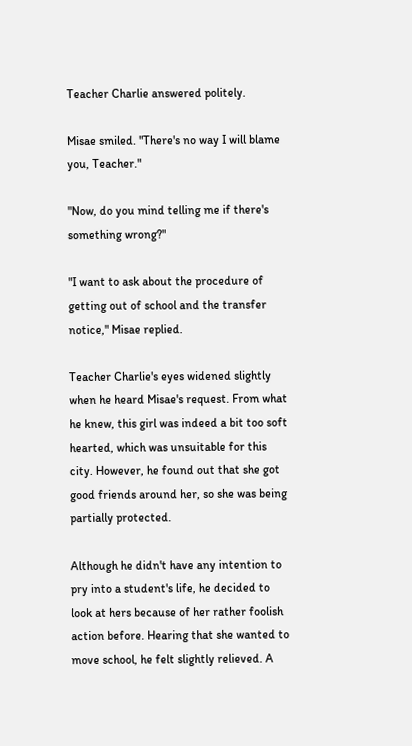Teacher Charlie answered politely.

Misae smiled. "There's no way I will blame you, Teacher."

"Now, do you mind telling me if there's something wrong?"

"I want to ask about the procedure of getting out of school and the transfer notice," Misae replied.

Teacher Charlie's eyes widened slightly when he heard Misae's request. From what he knew, this girl was indeed a bit too soft hearted, which was unsuitable for this city. However, he found out that she got good friends around her, so she was being partially protected.

Although he didn't have any intention to pry into a student's life, he decided to look at hers because of her rather foolish action before. Hearing that she wanted to move school, he felt slightly relieved. A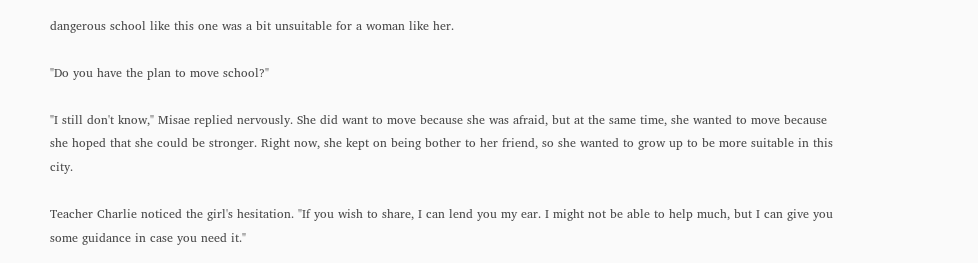dangerous school like this one was a bit unsuitable for a woman like her.

"Do you have the plan to move school?"

"I still don't know," Misae replied nervously. She did want to move because she was afraid, but at the same time, she wanted to move because she hoped that she could be stronger. Right now, she kept on being bother to her friend, so she wanted to grow up to be more suitable in this city.

Teacher Charlie noticed the girl's hesitation. "If you wish to share, I can lend you my ear. I might not be able to help much, but I can give you some guidance in case you need it."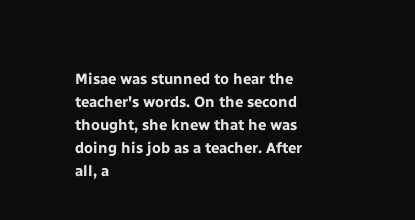Misae was stunned to hear the teacher's words. On the second thought, she knew that he was doing his job as a teacher. After all, a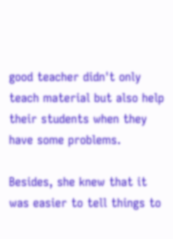good teacher didn't only teach material but also help their students when they have some problems.

Besides, she knew that it was easier to tell things to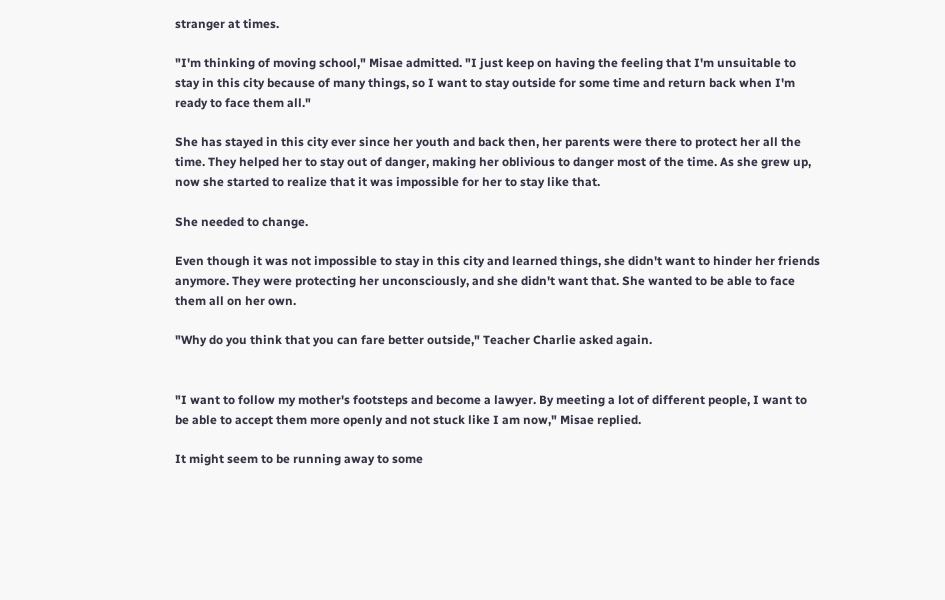stranger at times.

"I'm thinking of moving school," Misae admitted. "I just keep on having the feeling that I'm unsuitable to stay in this city because of many things, so I want to stay outside for some time and return back when I'm ready to face them all."

She has stayed in this city ever since her youth and back then, her parents were there to protect her all the time. They helped her to stay out of danger, making her oblivious to danger most of the time. As she grew up, now she started to realize that it was impossible for her to stay like that.

She needed to change.

Even though it was not impossible to stay in this city and learned things, she didn't want to hinder her friends anymore. They were protecting her unconsciously, and she didn't want that. She wanted to be able to face them all on her own.

"Why do you think that you can fare better outside," Teacher Charlie asked again.


"I want to follow my mother's footsteps and become a lawyer. By meeting a lot of different people, I want to be able to accept them more openly and not stuck like I am now," Misae replied.

It might seem to be running away to some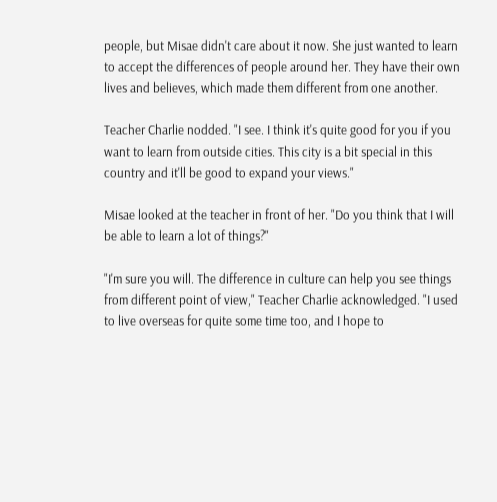people, but Misae didn't care about it now. She just wanted to learn to accept the differences of people around her. They have their own lives and believes, which made them different from one another.

Teacher Charlie nodded. "I see. I think it's quite good for you if you want to learn from outside cities. This city is a bit special in this country and it'll be good to expand your views."

Misae looked at the teacher in front of her. "Do you think that I will be able to learn a lot of things?"

"I'm sure you will. The difference in culture can help you see things from different point of view," Teacher Charlie acknowledged. "I used to live overseas for quite some time too, and I hope to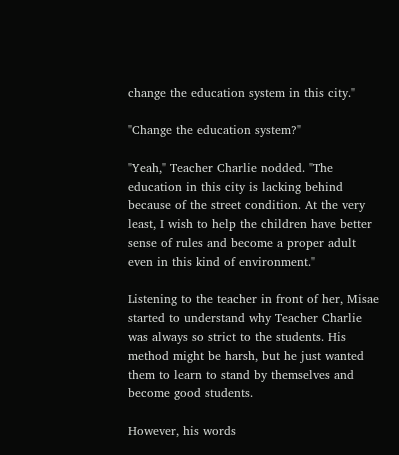change the education system in this city."

"Change the education system?"

"Yeah," Teacher Charlie nodded. "The education in this city is lacking behind because of the street condition. At the very least, I wish to help the children have better sense of rules and become a proper adult even in this kind of environment."

Listening to the teacher in front of her, Misae started to understand why Teacher Charlie was always so strict to the students. His method might be harsh, but he just wanted them to learn to stand by themselves and become good students.

However, his words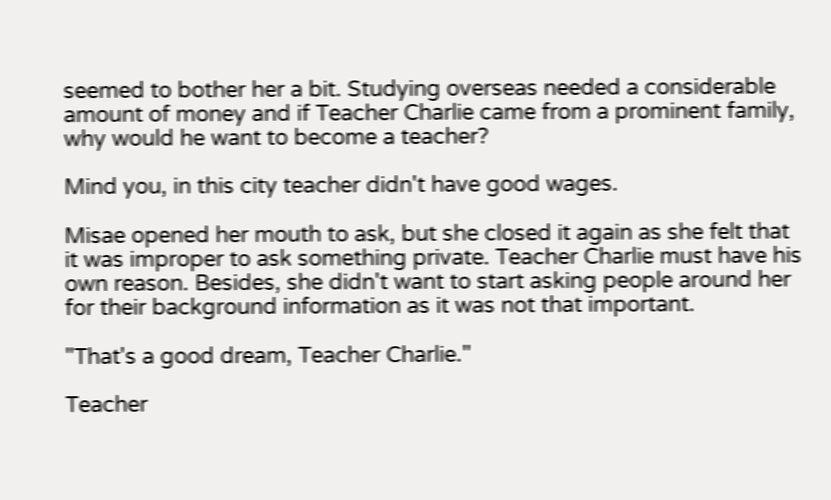seemed to bother her a bit. Studying overseas needed a considerable amount of money and if Teacher Charlie came from a prominent family, why would he want to become a teacher?

Mind you, in this city teacher didn't have good wages.

Misae opened her mouth to ask, but she closed it again as she felt that it was improper to ask something private. Teacher Charlie must have his own reason. Besides, she didn't want to start asking people around her for their background information as it was not that important.

"That's a good dream, Teacher Charlie."

Teacher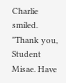Charlie smiled. "Thank you, Student Misae. Have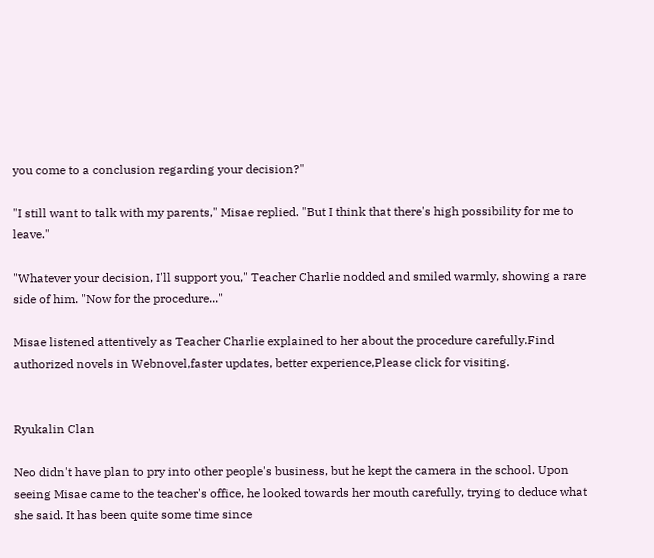you come to a conclusion regarding your decision?"

"I still want to talk with my parents," Misae replied. "But I think that there's high possibility for me to leave."

"Whatever your decision, I'll support you," Teacher Charlie nodded and smiled warmly, showing a rare side of him. "Now for the procedure..."

Misae listened attentively as Teacher Charlie explained to her about the procedure carefully.Find authorized novels in Webnovel,faster updates, better experience,Please click for visiting.


Ryukalin Clan

Neo didn't have plan to pry into other people's business, but he kept the camera in the school. Upon seeing Misae came to the teacher's office, he looked towards her mouth carefully, trying to deduce what she said. It has been quite some time since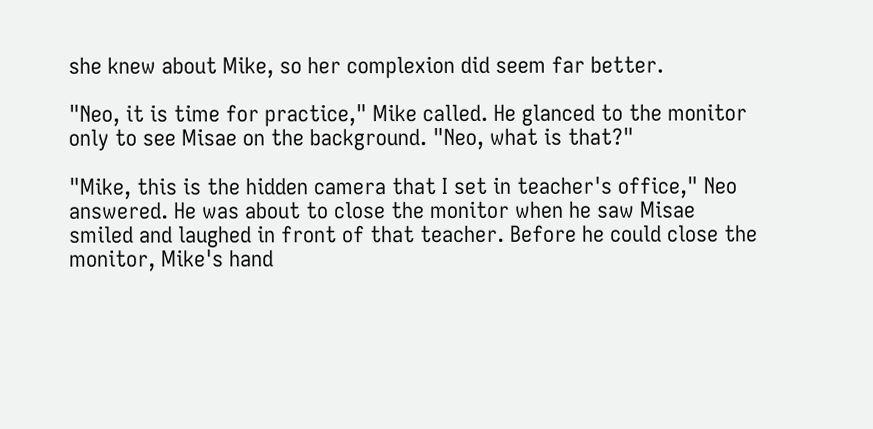she knew about Mike, so her complexion did seem far better.

"Neo, it is time for practice," Mike called. He glanced to the monitor only to see Misae on the background. "Neo, what is that?"

"Mike, this is the hidden camera that I set in teacher's office," Neo answered. He was about to close the monitor when he saw Misae smiled and laughed in front of that teacher. Before he could close the monitor, Mike's hand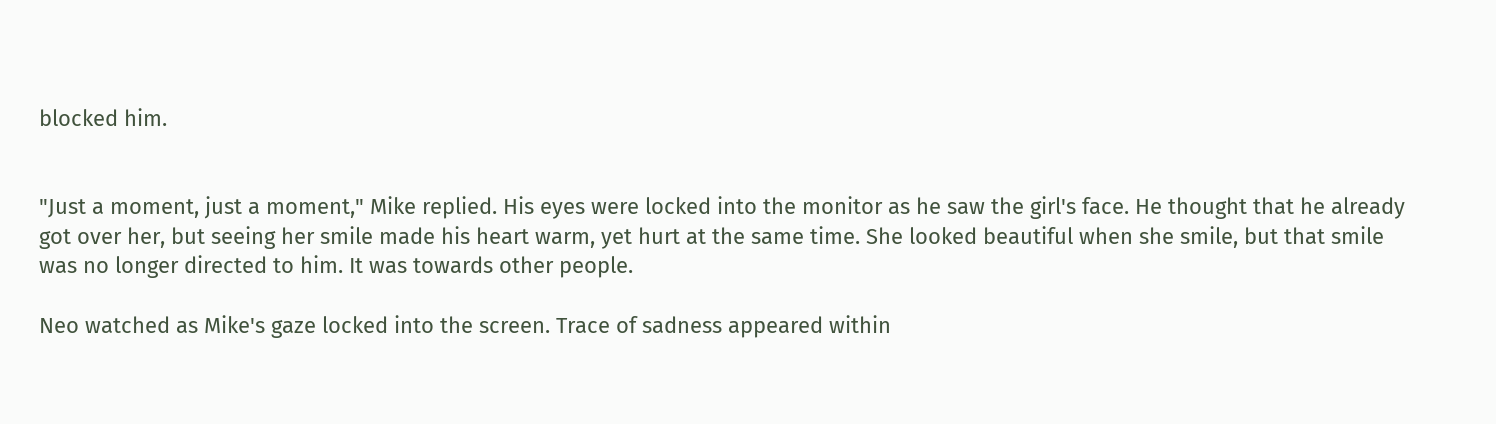blocked him.


"Just a moment, just a moment," Mike replied. His eyes were locked into the monitor as he saw the girl's face. He thought that he already got over her, but seeing her smile made his heart warm, yet hurt at the same time. She looked beautiful when she smile, but that smile was no longer directed to him. It was towards other people.

Neo watched as Mike's gaze locked into the screen. Trace of sadness appeared within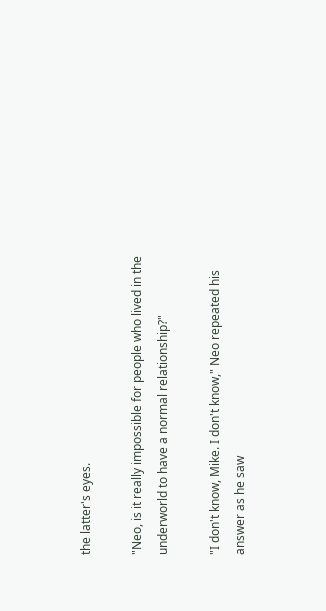the latter's eyes.

"Neo, is it really impossible for people who lived in the underworld to have a normal relationship?"

"I don't know, Mike. I don't know," Neo repeated his answer as he saw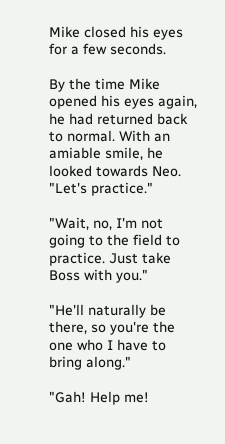Mike closed his eyes for a few seconds.

By the time Mike opened his eyes again, he had returned back to normal. With an amiable smile, he looked towards Neo. "Let's practice."

"Wait, no, I'm not going to the field to practice. Just take Boss with you."

"He'll naturally be there, so you're the one who I have to bring along."

"Gah! Help me!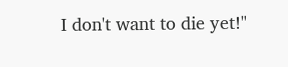I don't want to die yet!"